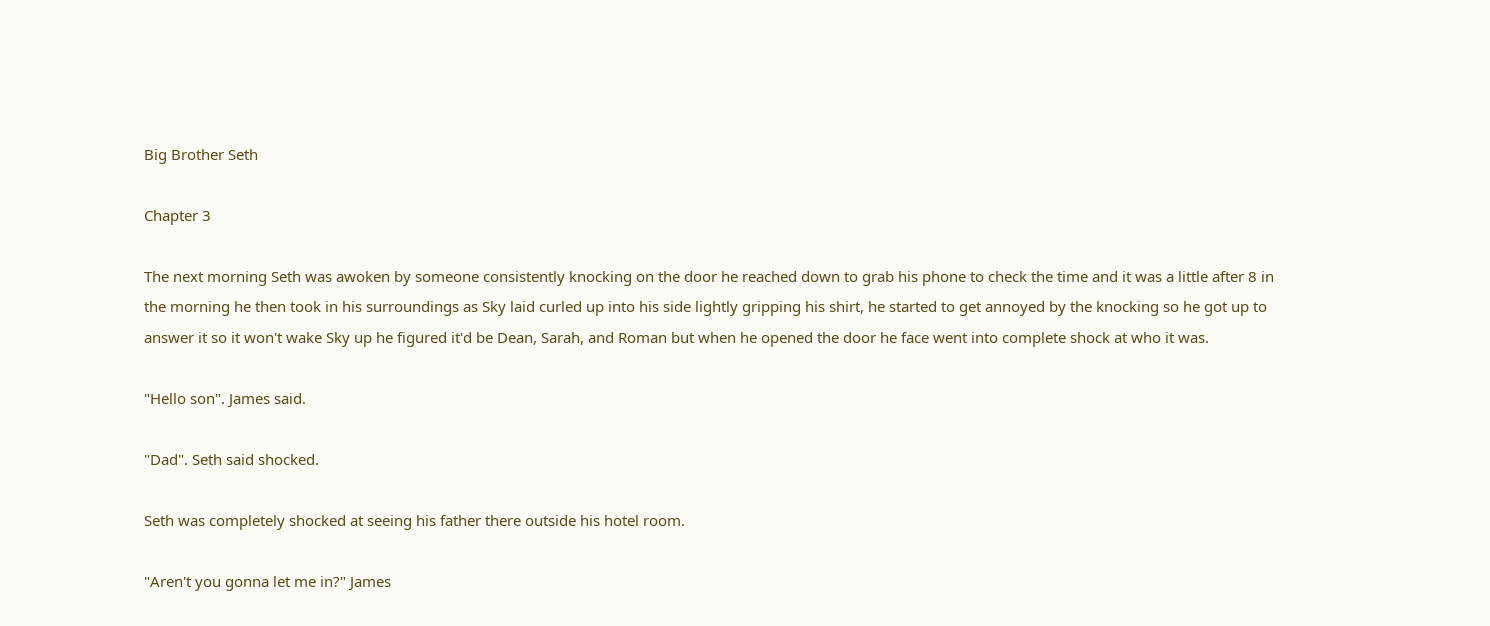Big Brother Seth

Chapter 3

The next morning Seth was awoken by someone consistently knocking on the door he reached down to grab his phone to check the time and it was a little after 8 in the morning he then took in his surroundings as Sky laid curled up into his side lightly gripping his shirt, he started to get annoyed by the knocking so he got up to answer it so it won't wake Sky up he figured it'd be Dean, Sarah, and Roman but when he opened the door he face went into complete shock at who it was.

"Hello son". James said.

"Dad". Seth said shocked.

Seth was completely shocked at seeing his father there outside his hotel room.

"Aren't you gonna let me in?" James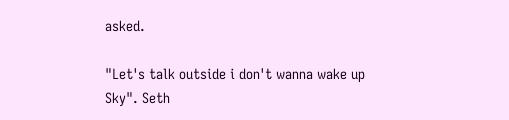asked.

"Let's talk outside i don't wanna wake up Sky". Seth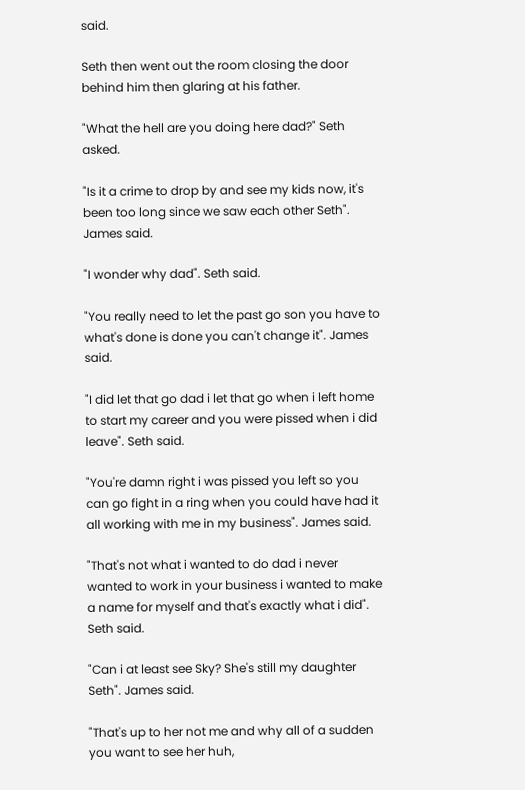said.

Seth then went out the room closing the door behind him then glaring at his father.

"What the hell are you doing here dad?" Seth asked.

"Is it a crime to drop by and see my kids now, it's been too long since we saw each other Seth". James said.

"I wonder why dad". Seth said.

"You really need to let the past go son you have to what's done is done you can't change it". James said.

"I did let that go dad i let that go when i left home to start my career and you were pissed when i did leave". Seth said.

"You're damn right i was pissed you left so you can go fight in a ring when you could have had it all working with me in my business". James said.

"That's not what i wanted to do dad i never wanted to work in your business i wanted to make a name for myself and that's exactly what i did". Seth said.

"Can i at least see Sky? She's still my daughter Seth". James said.

"That's up to her not me and why all of a sudden you want to see her huh,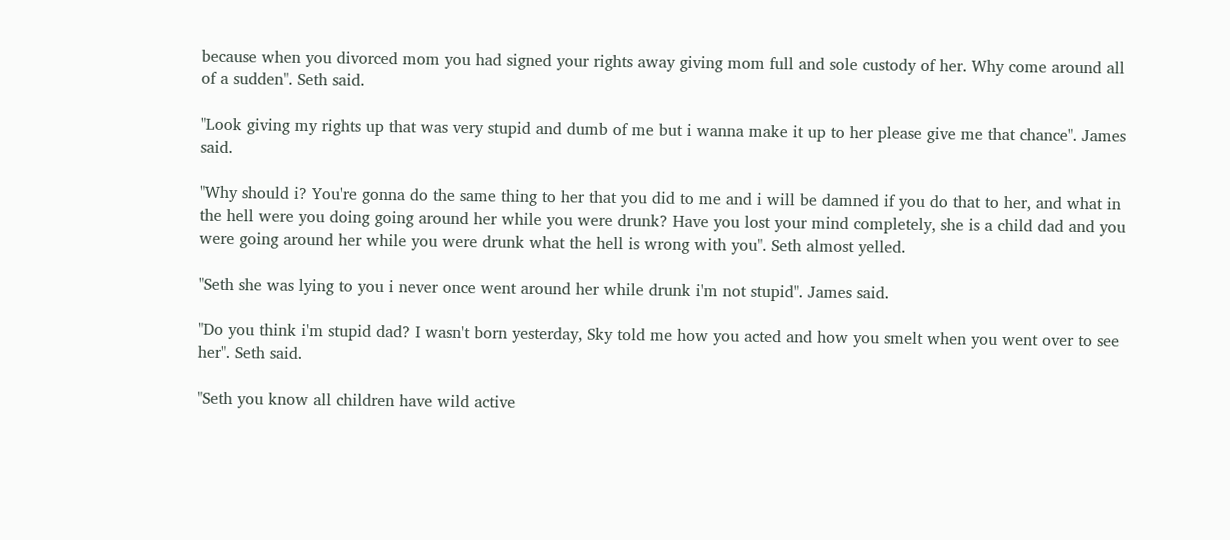because when you divorced mom you had signed your rights away giving mom full and sole custody of her. Why come around all of a sudden". Seth said.

"Look giving my rights up that was very stupid and dumb of me but i wanna make it up to her please give me that chance". James said.

"Why should i? You're gonna do the same thing to her that you did to me and i will be damned if you do that to her, and what in the hell were you doing going around her while you were drunk? Have you lost your mind completely, she is a child dad and you were going around her while you were drunk what the hell is wrong with you". Seth almost yelled.

"Seth she was lying to you i never once went around her while drunk i'm not stupid". James said.

"Do you think i'm stupid dad? I wasn't born yesterday, Sky told me how you acted and how you smelt when you went over to see her". Seth said.

"Seth you know all children have wild active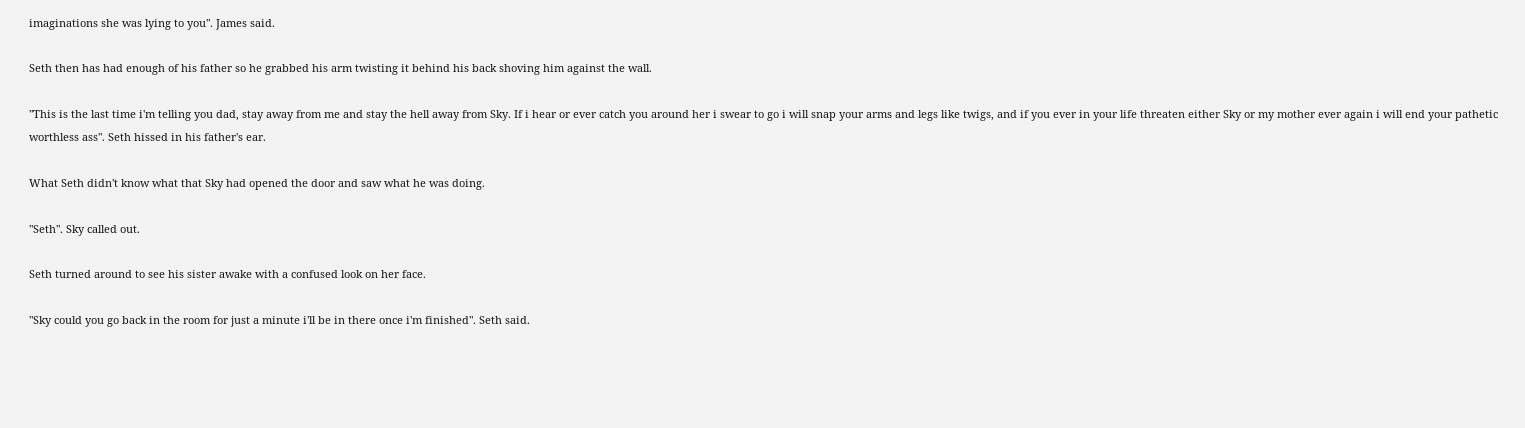imaginations she was lying to you". James said.

Seth then has had enough of his father so he grabbed his arm twisting it behind his back shoving him against the wall.

"This is the last time i'm telling you dad, stay away from me and stay the hell away from Sky. If i hear or ever catch you around her i swear to go i will snap your arms and legs like twigs, and if you ever in your life threaten either Sky or my mother ever again i will end your pathetic worthless ass". Seth hissed in his father's ear.

What Seth didn't know what that Sky had opened the door and saw what he was doing.

"Seth". Sky called out.

Seth turned around to see his sister awake with a confused look on her face.

"Sky could you go back in the room for just a minute i'll be in there once i'm finished". Seth said.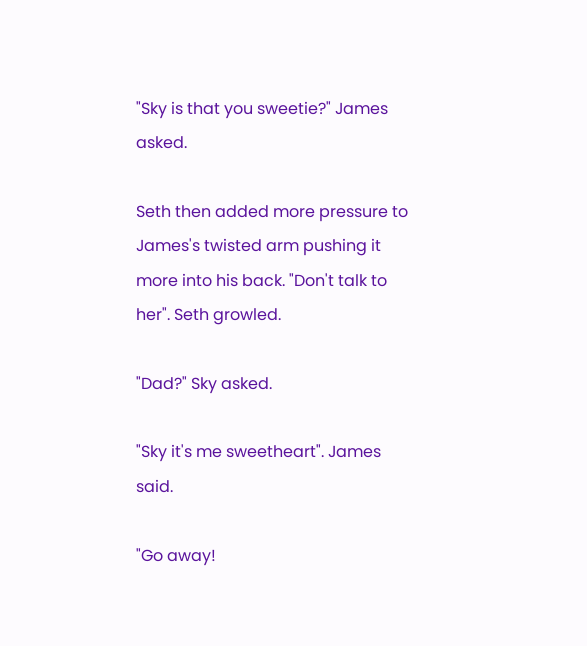"Sky is that you sweetie?" James asked.

Seth then added more pressure to James's twisted arm pushing it more into his back. "Don't talk to her". Seth growled.

"Dad?" Sky asked.

"Sky it's me sweetheart". James said.

"Go away!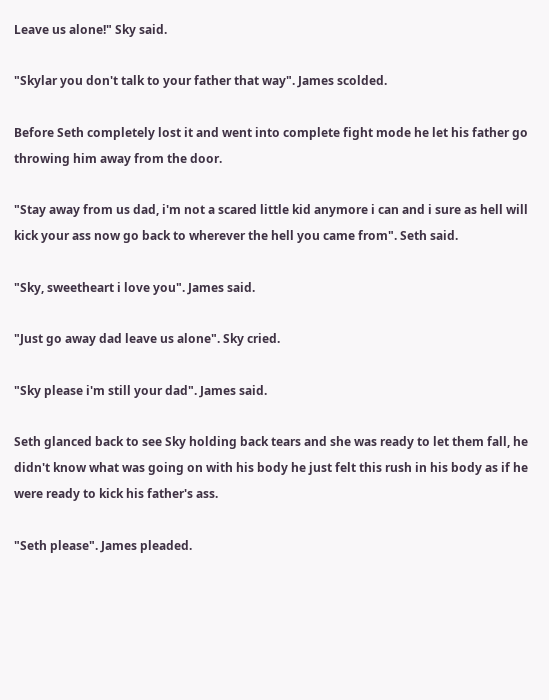Leave us alone!" Sky said.

"Skylar you don't talk to your father that way". James scolded.

Before Seth completely lost it and went into complete fight mode he let his father go throwing him away from the door.

"Stay away from us dad, i'm not a scared little kid anymore i can and i sure as hell will kick your ass now go back to wherever the hell you came from". Seth said.

"Sky, sweetheart i love you". James said.

"Just go away dad leave us alone". Sky cried.

"Sky please i'm still your dad". James said.

Seth glanced back to see Sky holding back tears and she was ready to let them fall, he didn't know what was going on with his body he just felt this rush in his body as if he were ready to kick his father's ass.

"Seth please". James pleaded.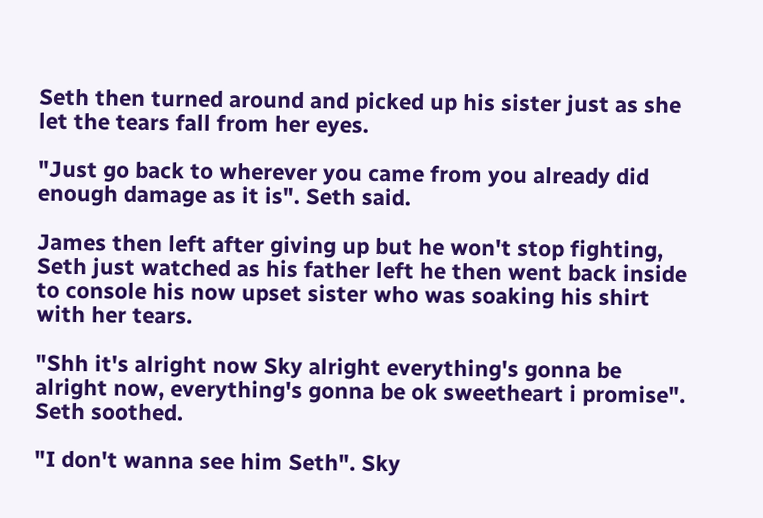Seth then turned around and picked up his sister just as she let the tears fall from her eyes.

"Just go back to wherever you came from you already did enough damage as it is". Seth said.

James then left after giving up but he won't stop fighting, Seth just watched as his father left he then went back inside to console his now upset sister who was soaking his shirt with her tears.

"Shh it's alright now Sky alright everything's gonna be alright now, everything's gonna be ok sweetheart i promise". Seth soothed.

"I don't wanna see him Seth". Sky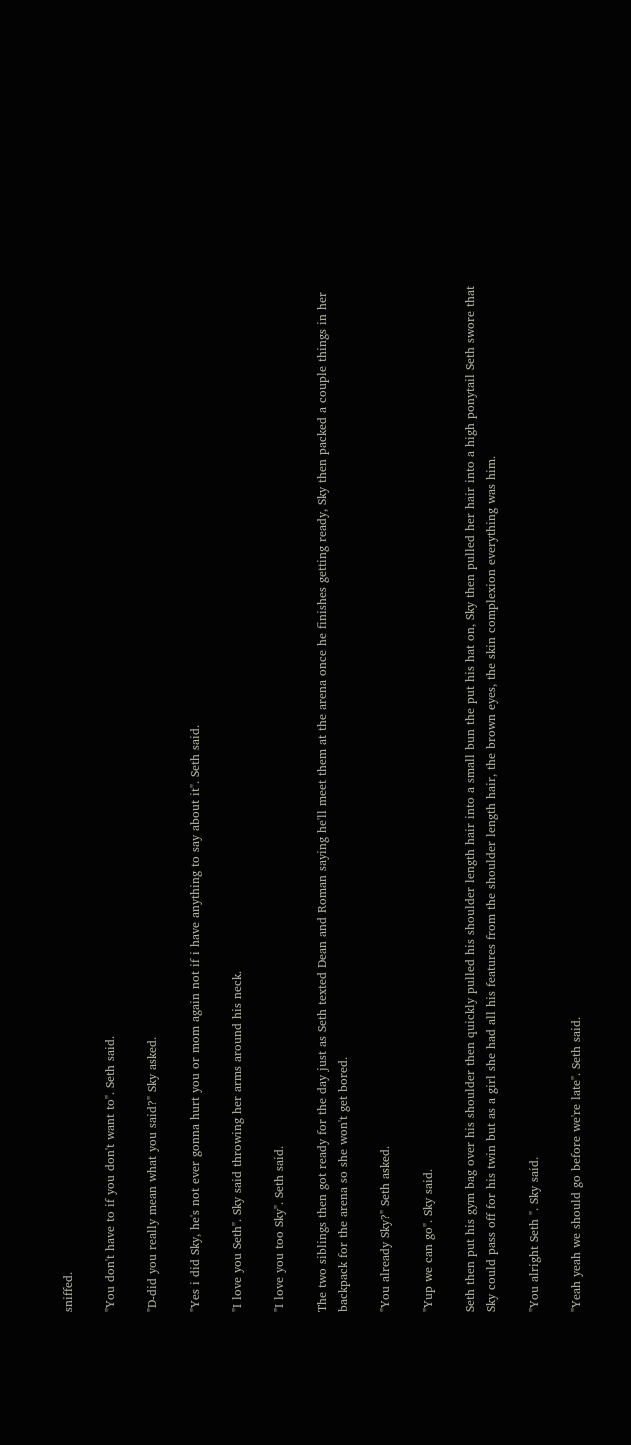sniffed.

"You don't have to if you don't want to". Seth said.

"D-did you really mean what you said?" Sky asked.

"Yes i did Sky, he's not ever gonna hurt you or mom again not if i have anything to say about it". Seth said.

"I love you Seth". Sky said throwing her arms around his neck.

"I love you too Sky". Seth said.

The two siblings then got ready for the day just as Seth texted Dean and Roman saying he'll meet them at the arena once he finishes getting ready, Sky then packed a couple things in her backpack for the arena so she won't get bored.

"You already Sky?" Seth asked.

"Yup we can go". Sky said.

Seth then put his gym bag over his shoulder then quickly pulled his shoulder length hair into a small bun the put his hat on, Sky then pulled her hair into a high ponytail Seth swore that Sky could pass off for his twin but as a girl she had all his features from the shoulder length hair, the brown eyes, the skin complexion everything was him.

"You alright Seth ". Sky said.

"Yeah yeah we should go before we're late". Seth said.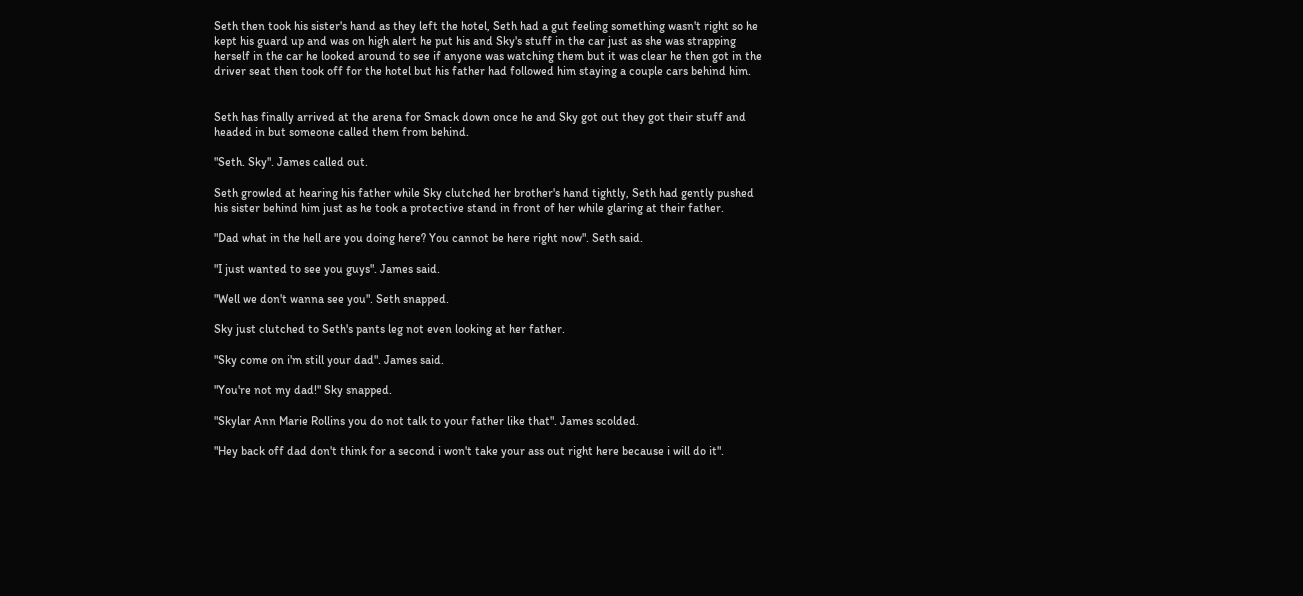Seth then took his sister's hand as they left the hotel, Seth had a gut feeling something wasn't right so he kept his guard up and was on high alert he put his and Sky's stuff in the car just as she was strapping herself in the car he looked around to see if anyone was watching them but it was clear he then got in the driver seat then took off for the hotel but his father had followed him staying a couple cars behind him.


Seth has finally arrived at the arena for Smack down once he and Sky got out they got their stuff and headed in but someone called them from behind.

"Seth. Sky". James called out.

Seth growled at hearing his father while Sky clutched her brother's hand tightly, Seth had gently pushed his sister behind him just as he took a protective stand in front of her while glaring at their father.

"Dad what in the hell are you doing here? You cannot be here right now". Seth said.

"I just wanted to see you guys". James said.

"Well we don't wanna see you". Seth snapped.

Sky just clutched to Seth's pants leg not even looking at her father.

"Sky come on i'm still your dad". James said.

"You're not my dad!" Sky snapped.

"Skylar Ann Marie Rollins you do not talk to your father like that". James scolded.

"Hey back off dad don't think for a second i won't take your ass out right here because i will do it".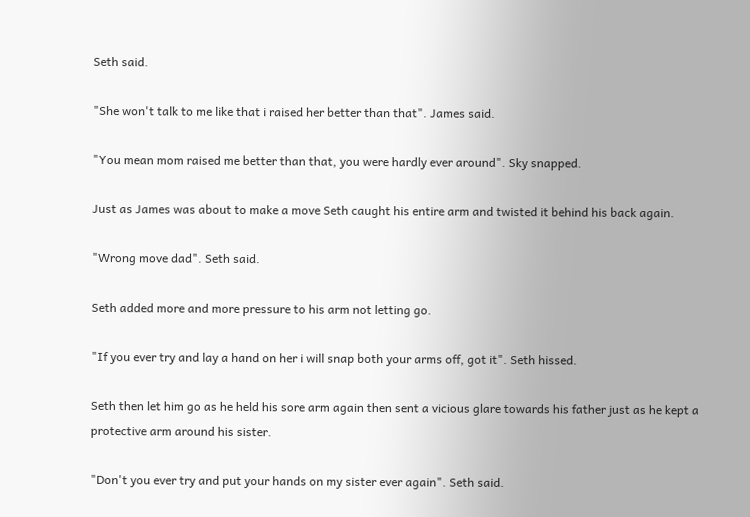Seth said.

"She won't talk to me like that i raised her better than that". James said.

"You mean mom raised me better than that, you were hardly ever around". Sky snapped.

Just as James was about to make a move Seth caught his entire arm and twisted it behind his back again.

"Wrong move dad". Seth said.

Seth added more and more pressure to his arm not letting go.

"If you ever try and lay a hand on her i will snap both your arms off, got it". Seth hissed.

Seth then let him go as he held his sore arm again then sent a vicious glare towards his father just as he kept a protective arm around his sister.

"Don't you ever try and put your hands on my sister ever again". Seth said.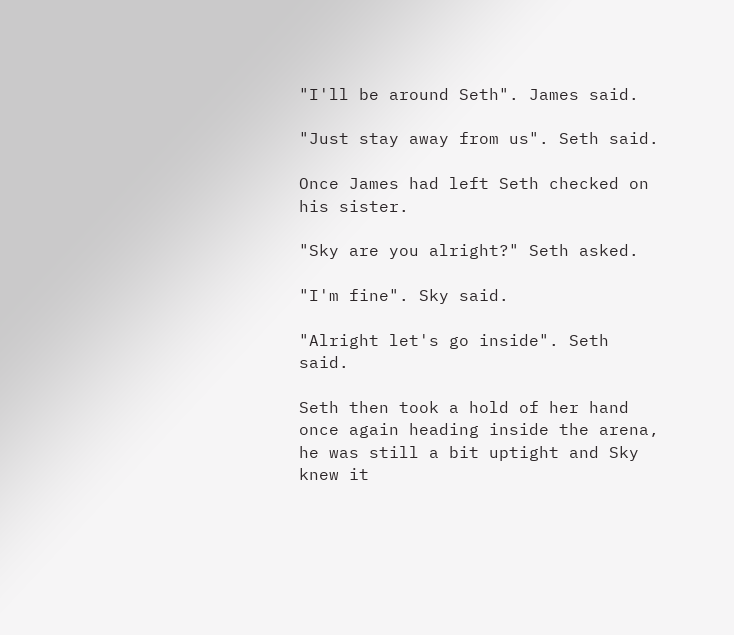"I'll be around Seth". James said.

"Just stay away from us". Seth said.

Once James had left Seth checked on his sister.

"Sky are you alright?" Seth asked.

"I'm fine". Sky said.

"Alright let's go inside". Seth said.

Seth then took a hold of her hand once again heading inside the arena, he was still a bit uptight and Sky knew it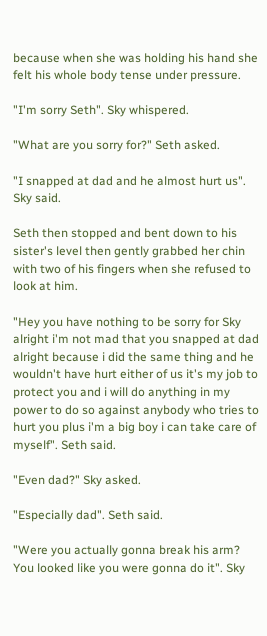because when she was holding his hand she felt his whole body tense under pressure.

"I'm sorry Seth". Sky whispered.

"What are you sorry for?" Seth asked.

"I snapped at dad and he almost hurt us". Sky said.

Seth then stopped and bent down to his sister's level then gently grabbed her chin with two of his fingers when she refused to look at him.

"Hey you have nothing to be sorry for Sky alright i'm not mad that you snapped at dad alright because i did the same thing and he wouldn't have hurt either of us it's my job to protect you and i will do anything in my power to do so against anybody who tries to hurt you plus i'm a big boy i can take care of myself". Seth said.

"Even dad?" Sky asked.

"Especially dad". Seth said.

"Were you actually gonna break his arm? You looked like you were gonna do it". Sky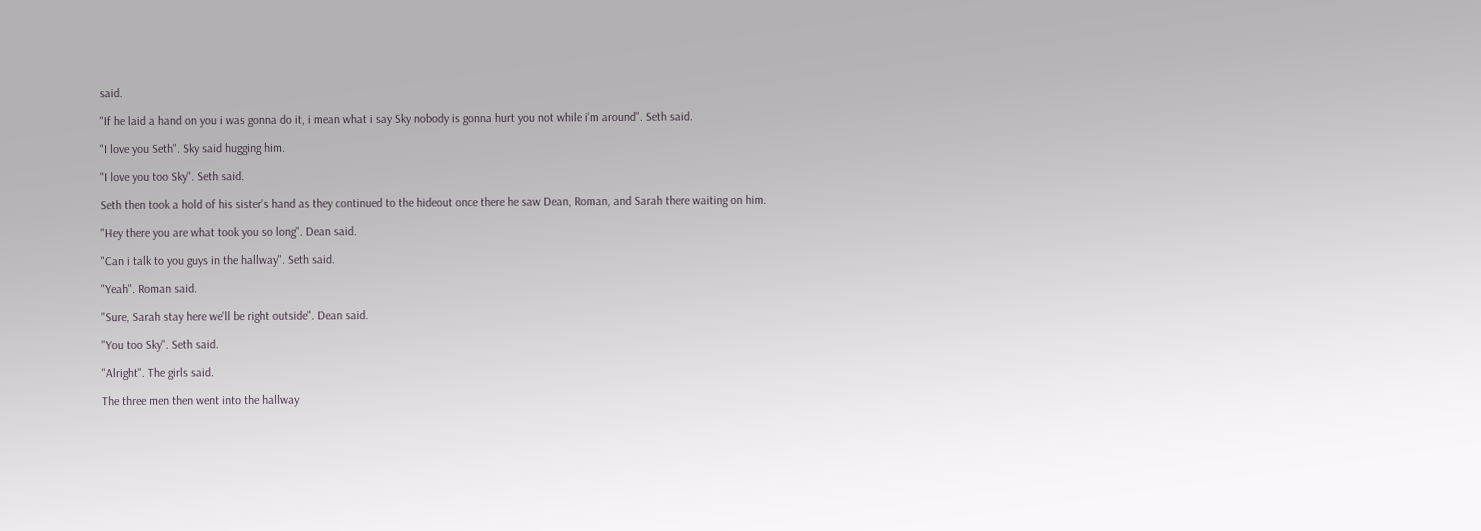said.

"If he laid a hand on you i was gonna do it, i mean what i say Sky nobody is gonna hurt you not while i'm around". Seth said.

"I love you Seth". Sky said hugging him.

"I love you too Sky". Seth said.

Seth then took a hold of his sister's hand as they continued to the hideout once there he saw Dean, Roman, and Sarah there waiting on him.

"Hey there you are what took you so long". Dean said.

"Can i talk to you guys in the hallway". Seth said.

"Yeah". Roman said.

"Sure, Sarah stay here we'll be right outside". Dean said.

"You too Sky". Seth said.

"Alright". The girls said.

The three men then went into the hallway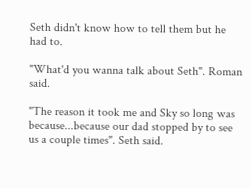Seth didn't know how to tell them but he had to.

"What'd you wanna talk about Seth". Roman said.

"The reason it took me and Sky so long was because...because our dad stopped by to see us a couple times". Seth said.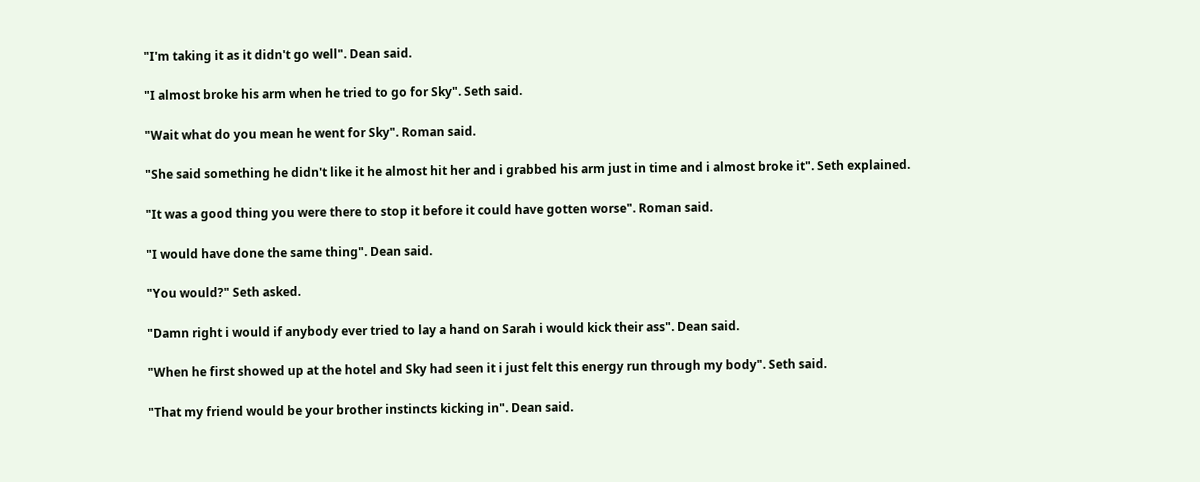"I'm taking it as it didn't go well". Dean said.

"I almost broke his arm when he tried to go for Sky". Seth said.

"Wait what do you mean he went for Sky". Roman said.

"She said something he didn't like it he almost hit her and i grabbed his arm just in time and i almost broke it". Seth explained.

"It was a good thing you were there to stop it before it could have gotten worse". Roman said.

"I would have done the same thing". Dean said.

"You would?" Seth asked.

"Damn right i would if anybody ever tried to lay a hand on Sarah i would kick their ass". Dean said.

"When he first showed up at the hotel and Sky had seen it i just felt this energy run through my body". Seth said.

"That my friend would be your brother instincts kicking in". Dean said.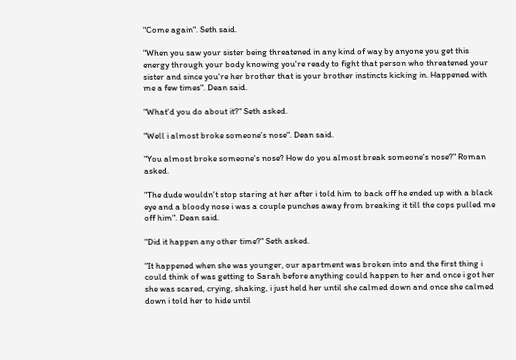"Come again". Seth said.

"When you saw your sister being threatened in any kind of way by anyone you get this energy through your body knowing you're ready to fight that person who threatened your sister and since you're her brother that is your brother instincts kicking in. Happened with me a few times". Dean said.

"What'd you do about it?" Seth asked.

"Well i almost broke someone's nose". Dean said.

"You almost broke someone's nose? How do you almost break someone's nose?" Roman asked.

"The dude wouldn't stop staring at her after i told him to back off he ended up with a black eye and a bloody nose i was a couple punches away from breaking it till the cops pulled me off him". Dean said.

"Did it happen any other time?" Seth asked.

"It happened when she was younger, our apartment was broken into and the first thing i could think of was getting to Sarah before anything could happen to her and once i got her she was scared, crying, shaking, i just held her until she calmed down and once she calmed down i told her to hide until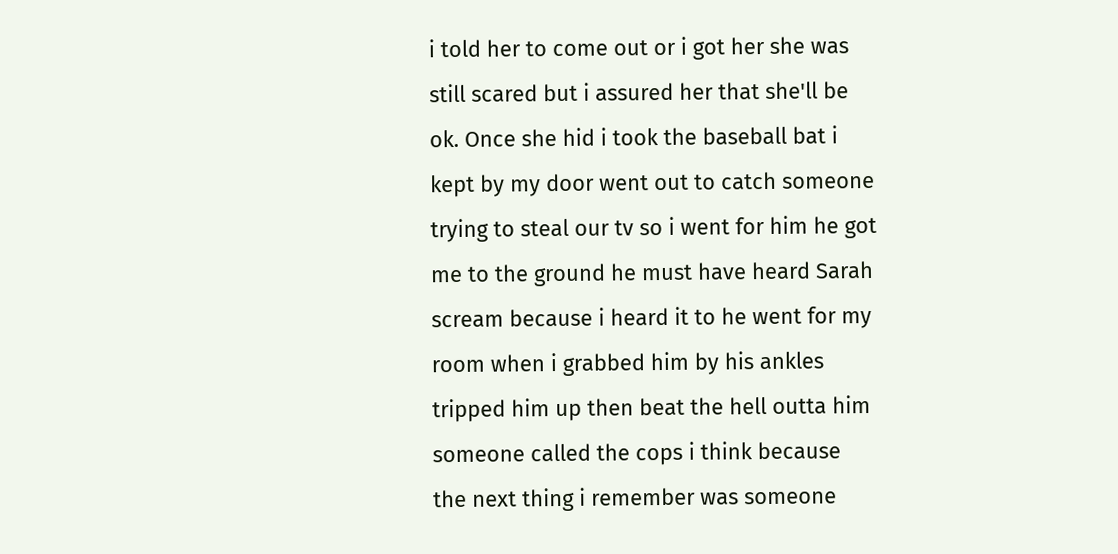i told her to come out or i got her she was still scared but i assured her that she'll be ok. Once she hid i took the baseball bat i kept by my door went out to catch someone trying to steal our tv so i went for him he got me to the ground he must have heard Sarah scream because i heard it to he went for my room when i grabbed him by his ankles tripped him up then beat the hell outta him someone called the cops i think because the next thing i remember was someone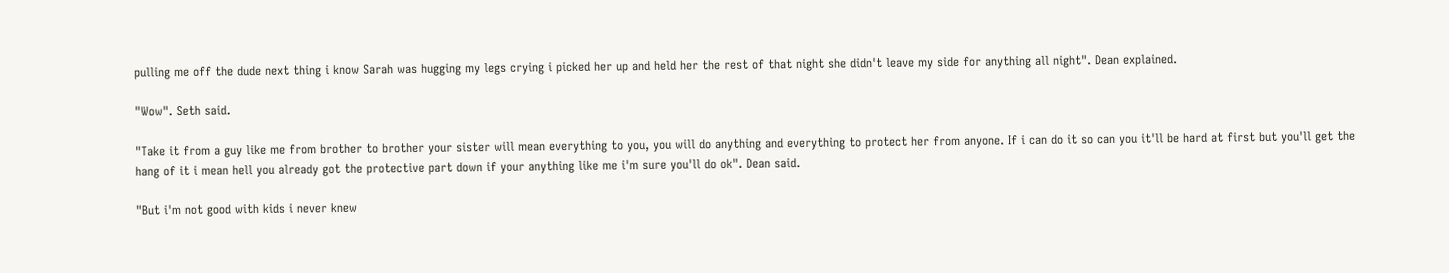pulling me off the dude next thing i know Sarah was hugging my legs crying i picked her up and held her the rest of that night she didn't leave my side for anything all night". Dean explained.

"Wow". Seth said.

"Take it from a guy like me from brother to brother your sister will mean everything to you, you will do anything and everything to protect her from anyone. If i can do it so can you it'll be hard at first but you'll get the hang of it i mean hell you already got the protective part down if your anything like me i'm sure you'll do ok". Dean said.

"But i'm not good with kids i never knew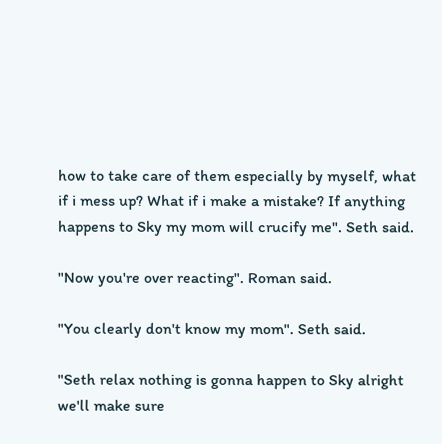how to take care of them especially by myself, what if i mess up? What if i make a mistake? If anything happens to Sky my mom will crucify me". Seth said.

"Now you're over reacting". Roman said.

"You clearly don't know my mom". Seth said.

"Seth relax nothing is gonna happen to Sky alright we'll make sure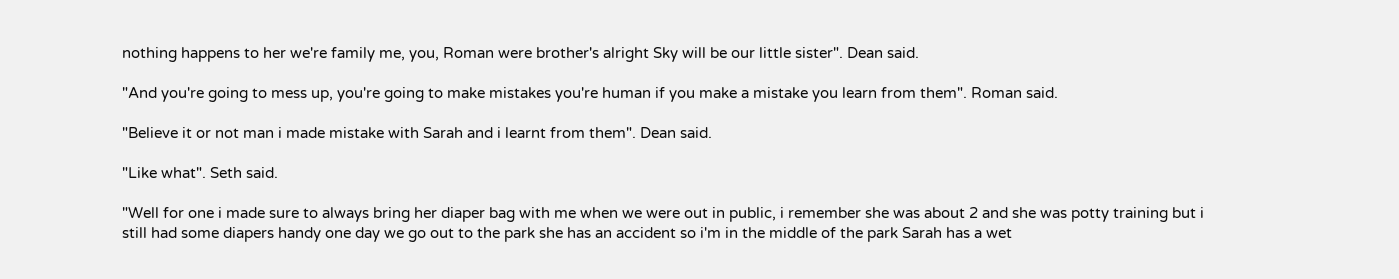nothing happens to her we're family me, you, Roman were brother's alright Sky will be our little sister". Dean said.

"And you're going to mess up, you're going to make mistakes you're human if you make a mistake you learn from them". Roman said.

"Believe it or not man i made mistake with Sarah and i learnt from them". Dean said.

"Like what". Seth said.

"Well for one i made sure to always bring her diaper bag with me when we were out in public, i remember she was about 2 and she was potty training but i still had some diapers handy one day we go out to the park she has an accident so i'm in the middle of the park Sarah has a wet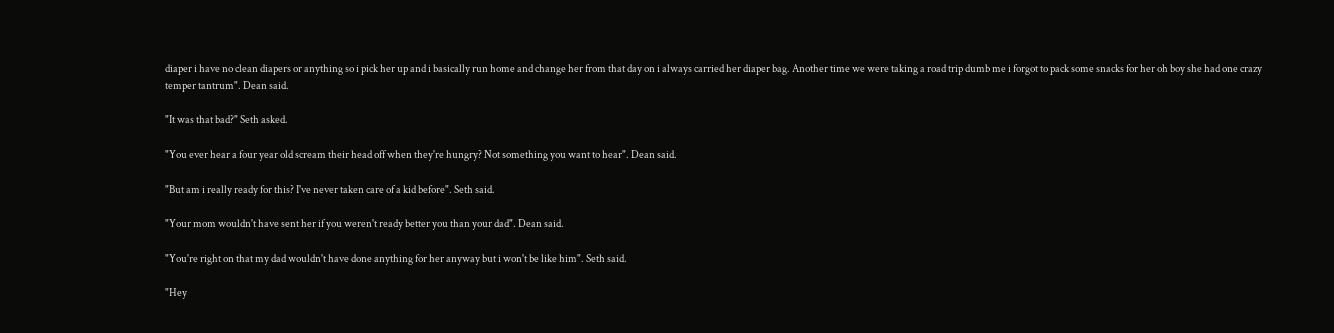diaper i have no clean diapers or anything so i pick her up and i basically run home and change her from that day on i always carried her diaper bag. Another time we were taking a road trip dumb me i forgot to pack some snacks for her oh boy she had one crazy temper tantrum". Dean said.

"It was that bad?" Seth asked.

"You ever hear a four year old scream their head off when they're hungry? Not something you want to hear". Dean said.

"But am i really ready for this? I've never taken care of a kid before". Seth said.

"Your mom wouldn't have sent her if you weren't ready better you than your dad". Dean said.

"You're right on that my dad wouldn't have done anything for her anyway but i won't be like him". Seth said.

"Hey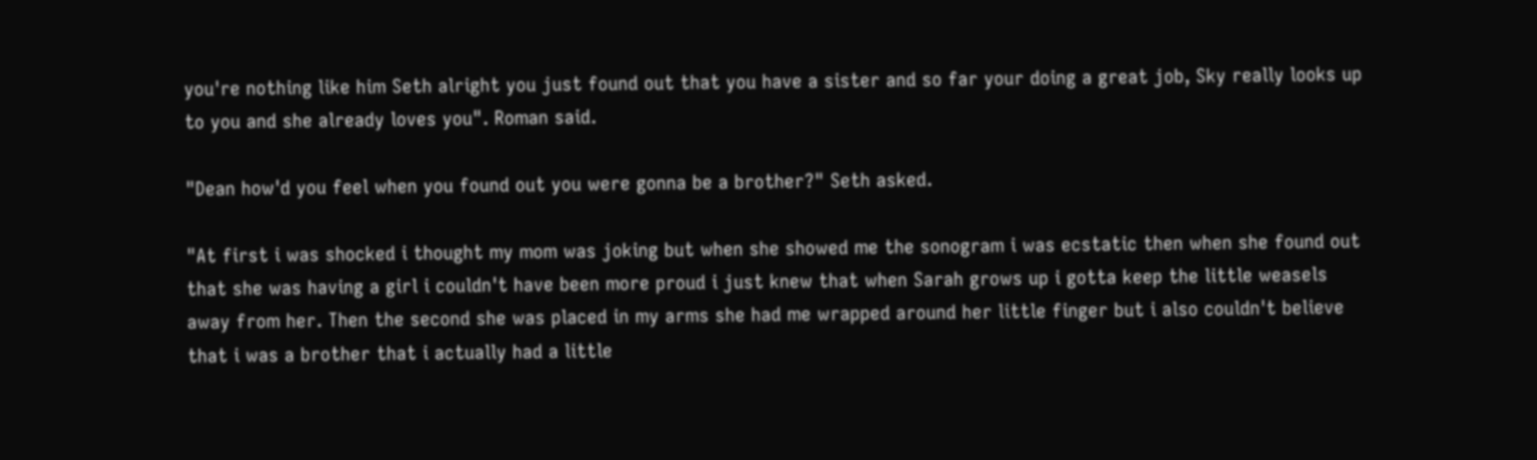you're nothing like him Seth alright you just found out that you have a sister and so far your doing a great job, Sky really looks up to you and she already loves you". Roman said.

"Dean how'd you feel when you found out you were gonna be a brother?" Seth asked.

"At first i was shocked i thought my mom was joking but when she showed me the sonogram i was ecstatic then when she found out that she was having a girl i couldn't have been more proud i just knew that when Sarah grows up i gotta keep the little weasels away from her. Then the second she was placed in my arms she had me wrapped around her little finger but i also couldn't believe that i was a brother that i actually had a little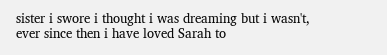sister i swore i thought i was dreaming but i wasn't, ever since then i have loved Sarah to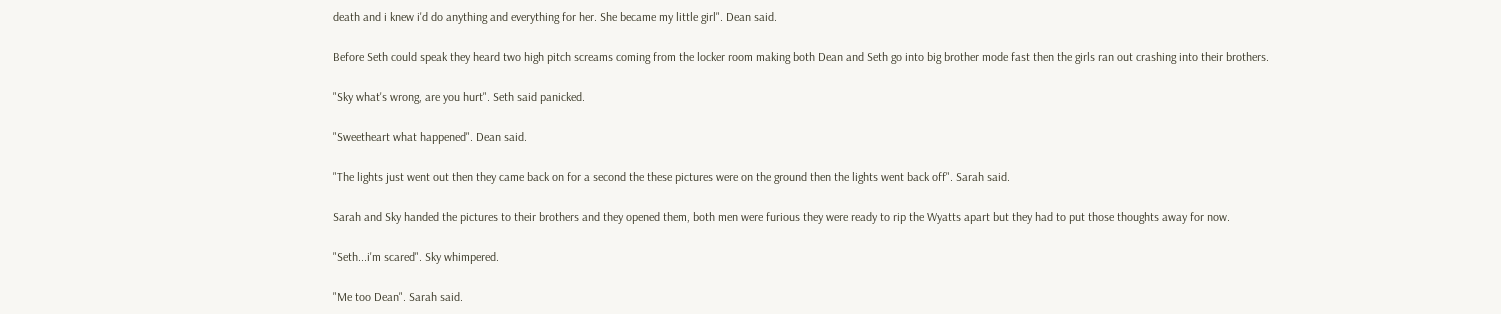death and i knew i'd do anything and everything for her. She became my little girl". Dean said.

Before Seth could speak they heard two high pitch screams coming from the locker room making both Dean and Seth go into big brother mode fast then the girls ran out crashing into their brothers.

"Sky what's wrong, are you hurt". Seth said panicked.

"Sweetheart what happened". Dean said.

"The lights just went out then they came back on for a second the these pictures were on the ground then the lights went back off". Sarah said.

Sarah and Sky handed the pictures to their brothers and they opened them, both men were furious they were ready to rip the Wyatts apart but they had to put those thoughts away for now.

"Seth...i'm scared". Sky whimpered.

"Me too Dean". Sarah said.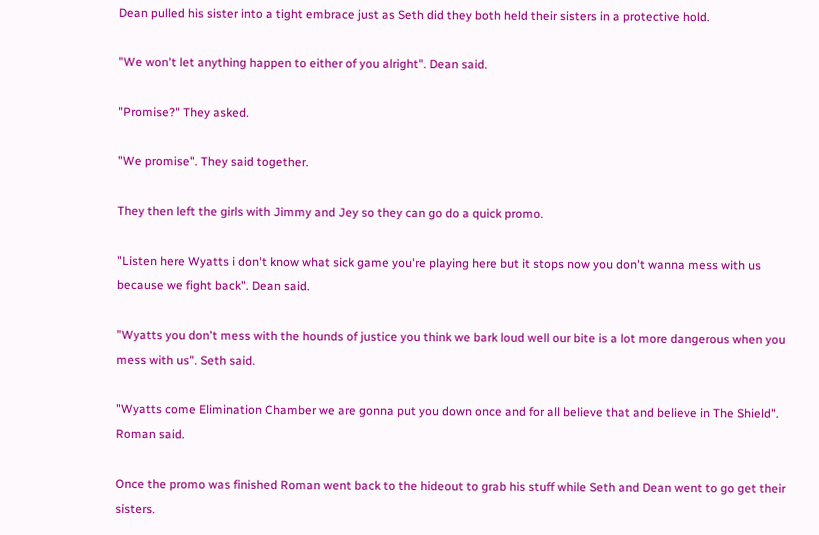Dean pulled his sister into a tight embrace just as Seth did they both held their sisters in a protective hold.

"We won't let anything happen to either of you alright". Dean said.

"Promise?" They asked.

"We promise". They said together.

They then left the girls with Jimmy and Jey so they can go do a quick promo.

"Listen here Wyatts i don't know what sick game you're playing here but it stops now you don't wanna mess with us because we fight back". Dean said.

"Wyatts you don't mess with the hounds of justice you think we bark loud well our bite is a lot more dangerous when you mess with us". Seth said.

"Wyatts come Elimination Chamber we are gonna put you down once and for all believe that and believe in The Shield". Roman said.

Once the promo was finished Roman went back to the hideout to grab his stuff while Seth and Dean went to go get their sisters.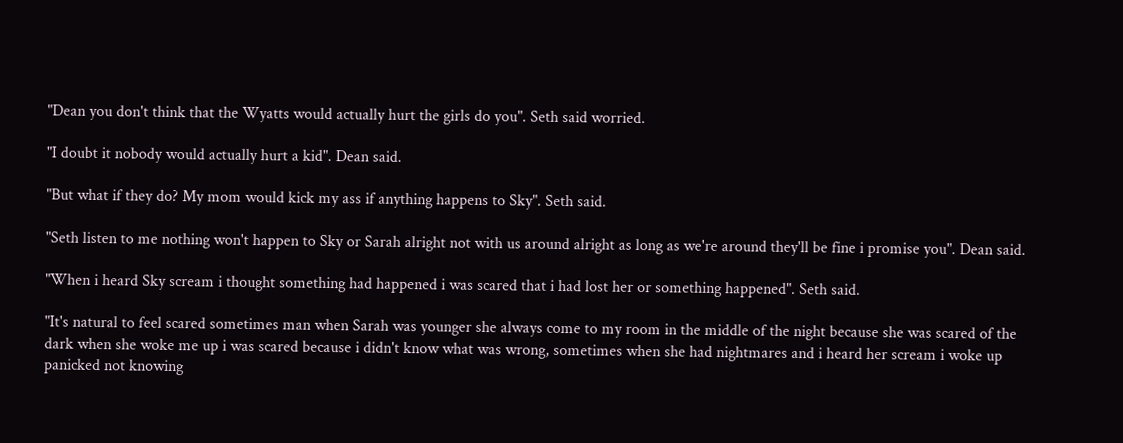"Dean you don't think that the Wyatts would actually hurt the girls do you". Seth said worried.

"I doubt it nobody would actually hurt a kid". Dean said.

"But what if they do? My mom would kick my ass if anything happens to Sky". Seth said.

"Seth listen to me nothing won't happen to Sky or Sarah alright not with us around alright as long as we're around they'll be fine i promise you". Dean said.

"When i heard Sky scream i thought something had happened i was scared that i had lost her or something happened". Seth said.

"It's natural to feel scared sometimes man when Sarah was younger she always come to my room in the middle of the night because she was scared of the dark when she woke me up i was scared because i didn't know what was wrong, sometimes when she had nightmares and i heard her scream i woke up panicked not knowing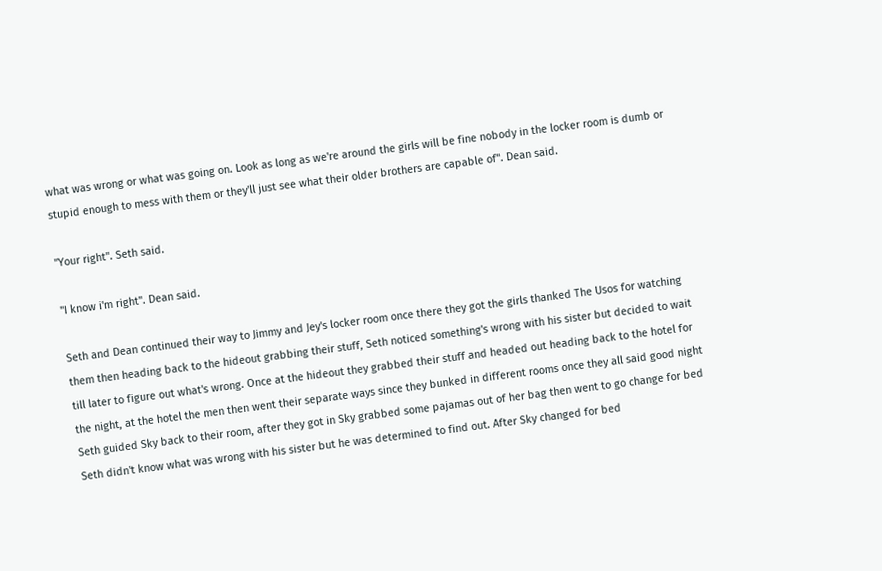what was wrong or what was going on. Look as long as we're around the girls will be fine nobody in the locker room is dumb or stupid enough to mess with them or they'll just see what their older brothers are capable of". Dean said.

"Your right". Seth said.

"I know i'm right". Dean said.

Seth and Dean continued their way to Jimmy and Jey's locker room once there they got the girls thanked The Usos for watching them then heading back to the hideout grabbing their stuff, Seth noticed something's wrong with his sister but decided to wait till later to figure out what's wrong. Once at the hideout they grabbed their stuff and headed out heading back to the hotel for the night, at the hotel the men then went their separate ways since they bunked in different rooms once they all said good night Seth guided Sky back to their room, after they got in Sky grabbed some pajamas out of her bag then went to go change for bed Seth didn't know what was wrong with his sister but he was determined to find out. After Sky changed for bed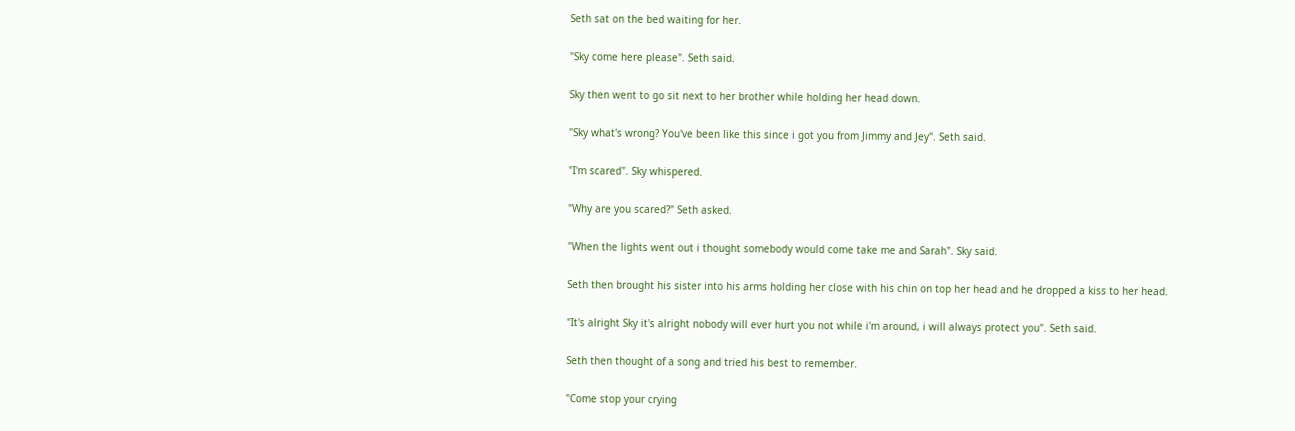Seth sat on the bed waiting for her.

"Sky come here please". Seth said.

Sky then went to go sit next to her brother while holding her head down.

"Sky what's wrong? You've been like this since i got you from Jimmy and Jey". Seth said.

"I'm scared". Sky whispered.

"Why are you scared?" Seth asked.

"When the lights went out i thought somebody would come take me and Sarah". Sky said.

Seth then brought his sister into his arms holding her close with his chin on top her head and he dropped a kiss to her head.

"It's alright Sky it's alright nobody will ever hurt you not while i'm around, i will always protect you". Seth said.

Seth then thought of a song and tried his best to remember.

"Come stop your crying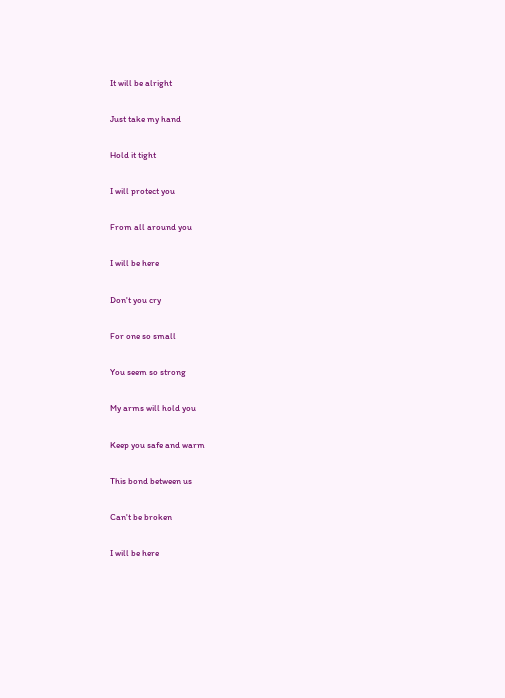It will be alright

Just take my hand

Hold it tight

I will protect you

From all around you

I will be here

Don't you cry

For one so small

You seem so strong

My arms will hold you

Keep you safe and warm

This bond between us

Can't be broken

I will be here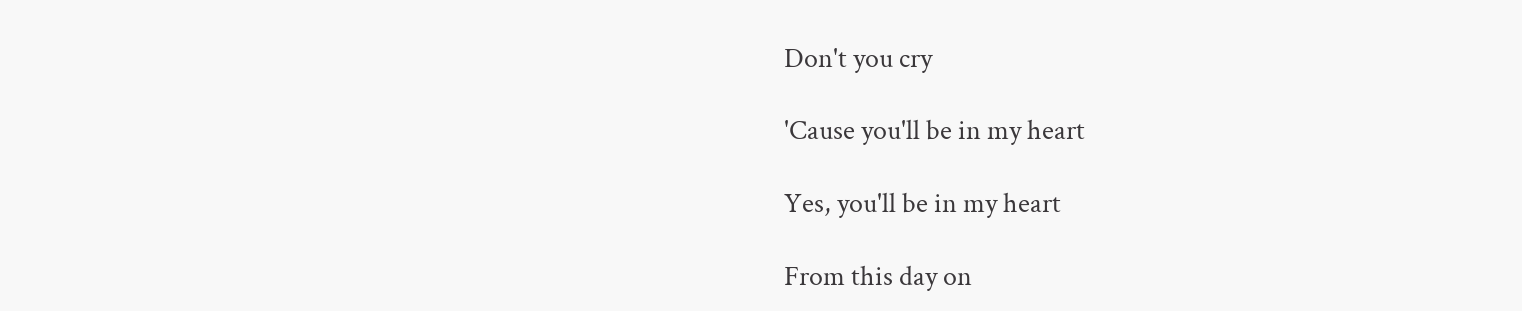Don't you cry

'Cause you'll be in my heart

Yes, you'll be in my heart

From this day on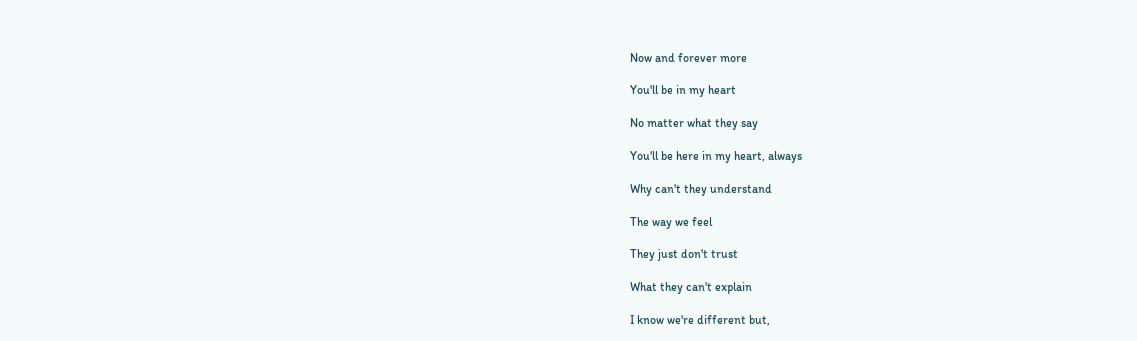Now and forever more

You'll be in my heart

No matter what they say

You'll be here in my heart, always

Why can't they understand

The way we feel

They just don't trust

What they can't explain

I know we're different but,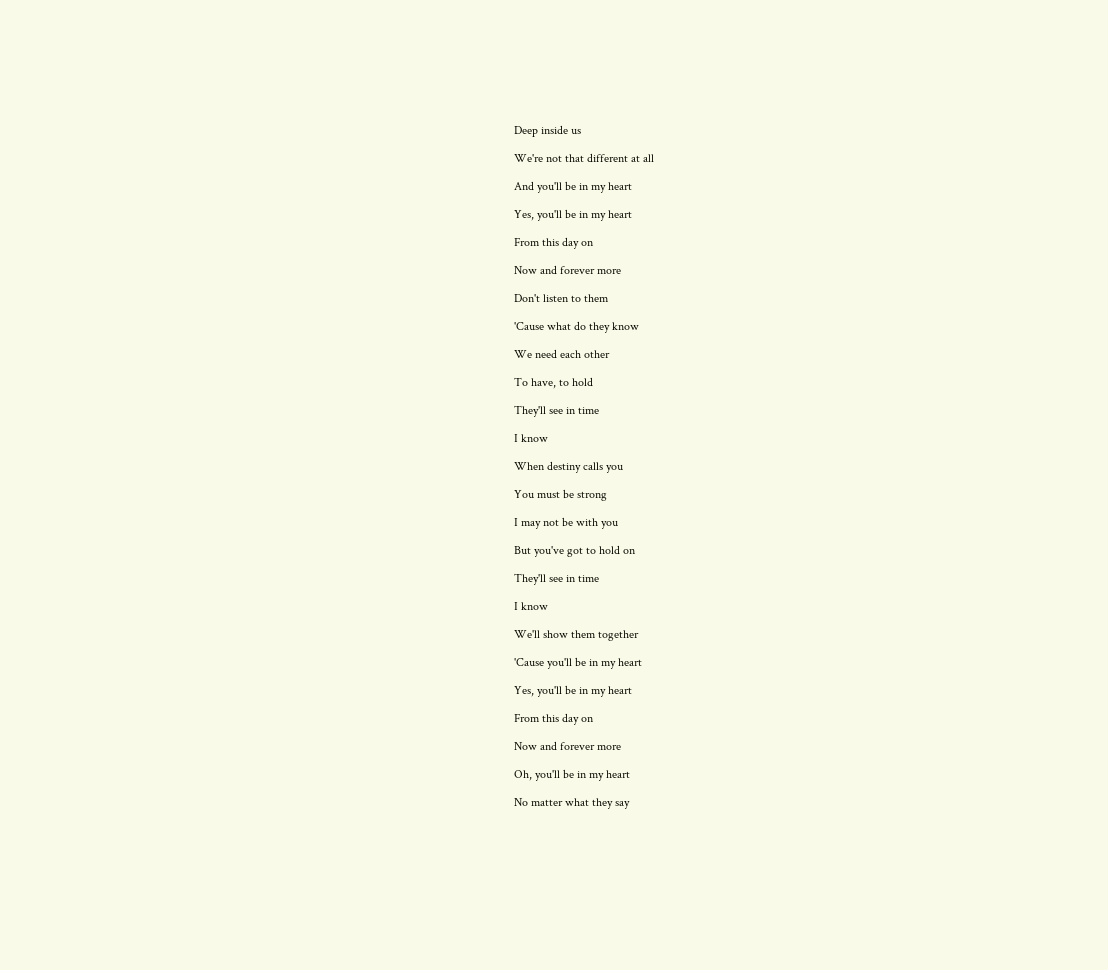Deep inside us

We're not that different at all

And you'll be in my heart

Yes, you'll be in my heart

From this day on

Now and forever more

Don't listen to them

'Cause what do they know

We need each other

To have, to hold

They'll see in time

I know

When destiny calls you

You must be strong

I may not be with you

But you've got to hold on

They'll see in time

I know

We'll show them together

'Cause you'll be in my heart

Yes, you'll be in my heart

From this day on

Now and forever more

Oh, you'll be in my heart

No matter what they say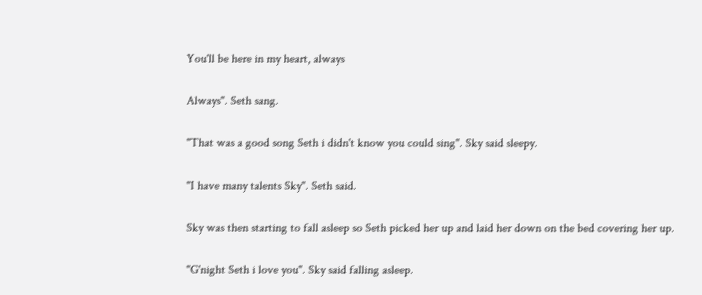You'll be here in my heart, always

Always". Seth sang.

"That was a good song Seth i didn't know you could sing". Sky said sleepy.

"I have many talents Sky". Seth said.

Sky was then starting to fall asleep so Seth picked her up and laid her down on the bed covering her up.

"G'night Seth i love you". Sky said falling asleep.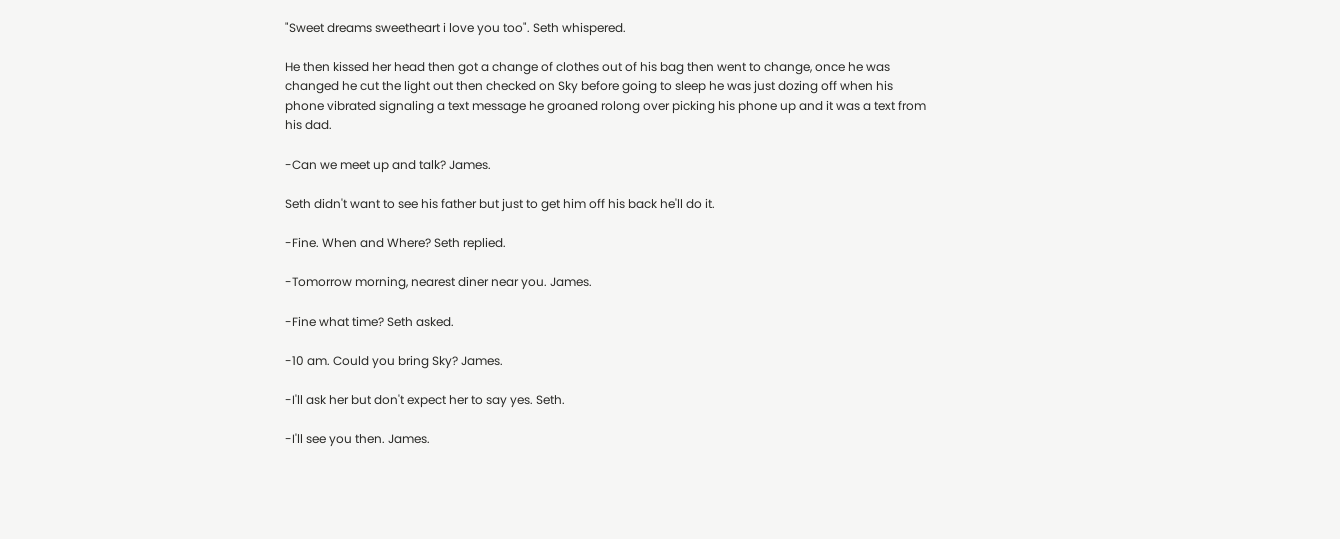"Sweet dreams sweetheart i love you too". Seth whispered.

He then kissed her head then got a change of clothes out of his bag then went to change, once he was changed he cut the light out then checked on Sky before going to sleep he was just dozing off when his phone vibrated signaling a text message he groaned rolong over picking his phone up and it was a text from his dad.

-Can we meet up and talk? James.

Seth didn't want to see his father but just to get him off his back he'll do it.

-Fine. When and Where? Seth replied.

-Tomorrow morning, nearest diner near you. James.

-Fine what time? Seth asked.

-10 am. Could you bring Sky? James.

-I'll ask her but don't expect her to say yes. Seth.

-I'll see you then. James.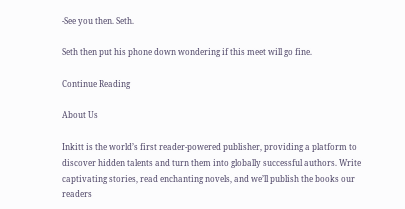-See you then. Seth.

Seth then put his phone down wondering if this meet will go fine.

Continue Reading

About Us

Inkitt is the world’s first reader-powered publisher, providing a platform to discover hidden talents and turn them into globally successful authors. Write captivating stories, read enchanting novels, and we’ll publish the books our readers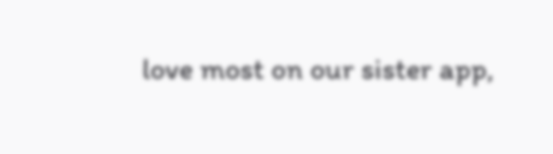love most on our sister app,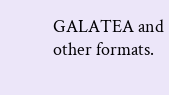GALATEA and other formats.